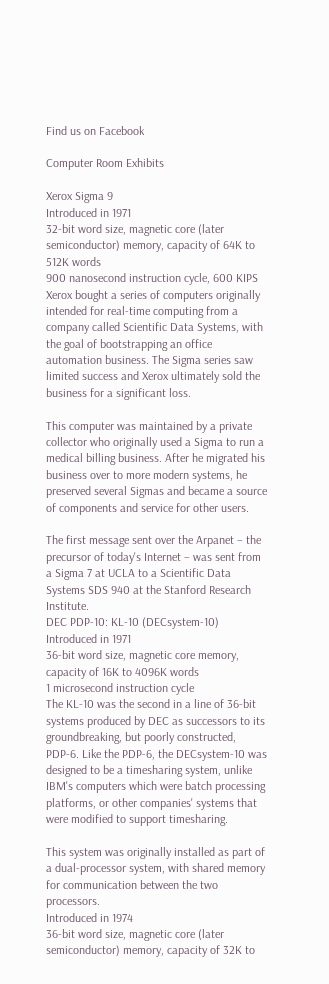Find us on Facebook

Computer Room Exhibits

Xerox Sigma 9
Introduced in 1971
32-bit word size, magnetic core (later semiconductor) memory, capacity of 64K to 512K words
900 nanosecond instruction cycle, 600 KIPS
Xerox bought a series of computers originally intended for real-time computing from a company called Scientific Data Systems, with the goal of bootstrapping an office automation business. The Sigma series saw limited success and Xerox ultimately sold the business for a significant loss.

This computer was maintained by a private collector who originally used a Sigma to run a medical billing business. After he migrated his business over to more modern systems, he preserved several Sigmas and became a source of components and service for other users.

The first message sent over the Arpanet – the precursor of today's Internet – was sent from a Sigma 7 at UCLA to a Scientific Data Systems SDS 940 at the Stanford Research Institute.
DEC PDP-10: KL-10 (DECsystem-10)
Introduced in 1971
36-bit word size, magnetic core memory, capacity of 16K to 4096K words
1 microsecond instruction cycle
The KL-10 was the second in a line of 36-bit systems produced by DEC as successors to its groundbreaking, but poorly constructed, PDP-6. Like the PDP-6, the DECsystem-10 was designed to be a timesharing system, unlike IBM's computers which were batch processing platforms, or other companies' systems that were modified to support timesharing.

This system was originally installed as part of a dual-processor system, with shared memory for communication between the two processors.
Introduced in 1974
36-bit word size, magnetic core (later semiconductor) memory, capacity of 32K to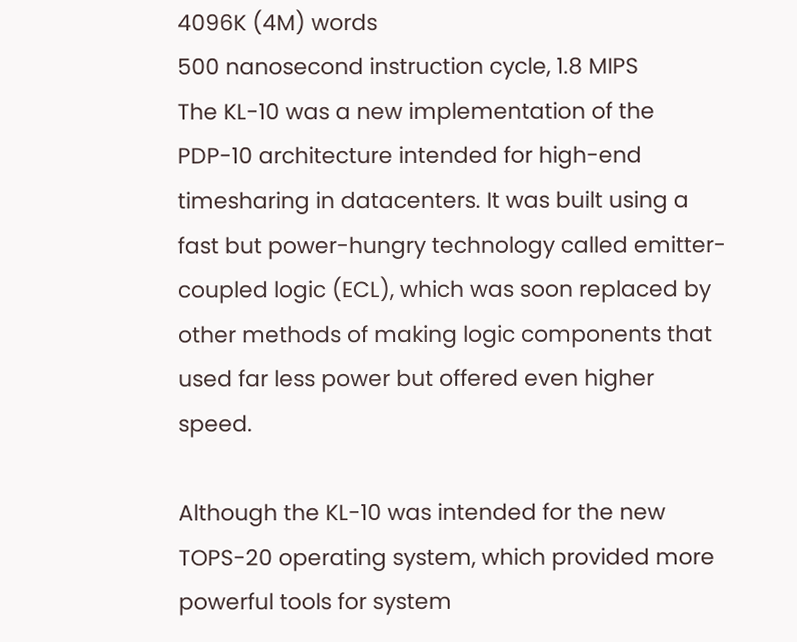4096K (4M) words
500 nanosecond instruction cycle, 1.8 MIPS
The KL-10 was a new implementation of the PDP-10 architecture intended for high-end timesharing in datacenters. It was built using a fast but power-hungry technology called emitter-coupled logic (ECL), which was soon replaced by other methods of making logic components that used far less power but offered even higher speed.

Although the KL-10 was intended for the new TOPS-20 operating system, which provided more powerful tools for system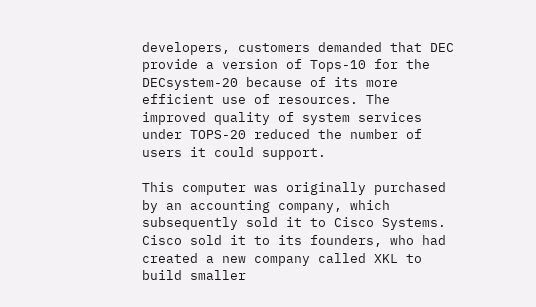developers, customers demanded that DEC provide a version of Tops-10 for the DECsystem-20 because of its more efficient use of resources. The improved quality of system services under TOPS-20 reduced the number of users it could support.

This computer was originally purchased by an accounting company, which subsequently sold it to Cisco Systems. Cisco sold it to its founders, who had created a new company called XKL to build smaller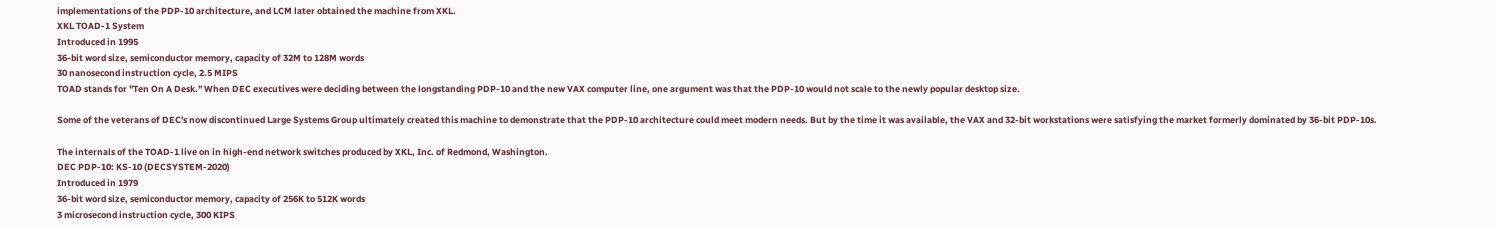implementations of the PDP-10 architecture, and LCM later obtained the machine from XKL.
XKL TOAD-1 System
Introduced in 1995
36-bit word size, semiconductor memory, capacity of 32M to 128M words
30 nanosecond instruction cycle, 2.5 MIPS
TOAD stands for "Ten On A Desk." When DEC executives were deciding between the longstanding PDP-10 and the new VAX computer line, one argument was that the PDP-10 would not scale to the newly popular desktop size.

Some of the veterans of DEC's now discontinued Large Systems Group ultimately created this machine to demonstrate that the PDP-10 architecture could meet modern needs. But by the time it was available, the VAX and 32-bit workstations were satisfying the market formerly dominated by 36-bit PDP-10s.

The internals of the TOAD-1 live on in high-end network switches produced by XKL, Inc. of Redmond, Washington.
DEC PDP-10: KS-10 (DECSYSTEM-2020)
Introduced in 1979
36-bit word size, semiconductor memory, capacity of 256K to 512K words
3 microsecond instruction cycle, 300 KIPS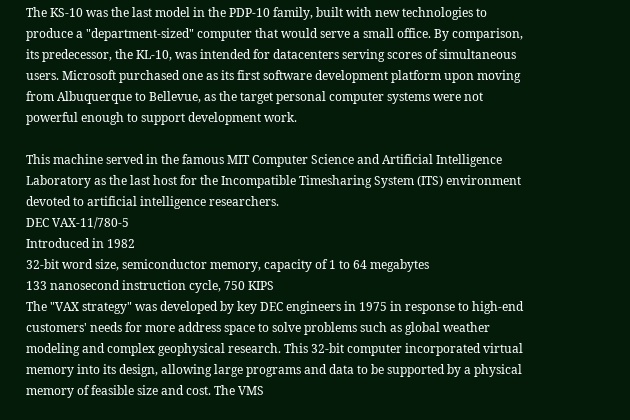The KS-10 was the last model in the PDP-10 family, built with new technologies to produce a "department-sized" computer that would serve a small office. By comparison, its predecessor, the KL-10, was intended for datacenters serving scores of simultaneous users. Microsoft purchased one as its first software development platform upon moving from Albuquerque to Bellevue, as the target personal computer systems were not powerful enough to support development work.

This machine served in the famous MIT Computer Science and Artificial Intelligence Laboratory as the last host for the Incompatible Timesharing System (ITS) environment devoted to artificial intelligence researchers.
DEC VAX-11/780-5
Introduced in 1982
32-bit word size, semiconductor memory, capacity of 1 to 64 megabytes
133 nanosecond instruction cycle, 750 KIPS
The "VAX strategy" was developed by key DEC engineers in 1975 in response to high-end customers' needs for more address space to solve problems such as global weather modeling and complex geophysical research. This 32-bit computer incorporated virtual memory into its design, allowing large programs and data to be supported by a physical memory of feasible size and cost. The VMS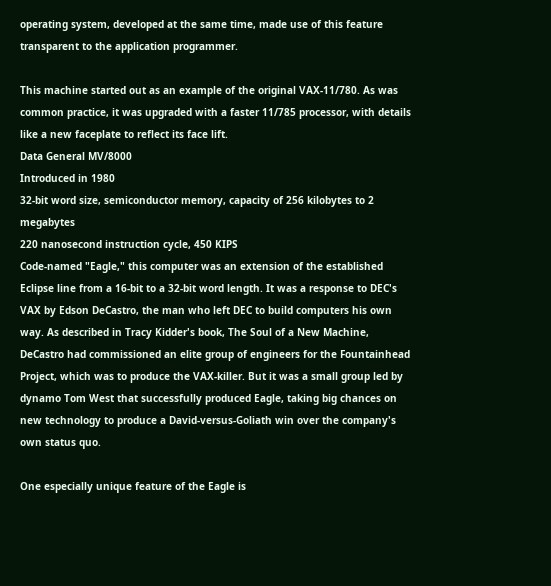operating system, developed at the same time, made use of this feature transparent to the application programmer.

This machine started out as an example of the original VAX-11/780. As was common practice, it was upgraded with a faster 11/785 processor, with details like a new faceplate to reflect its face lift.
Data General MV/8000
Introduced in 1980
32-bit word size, semiconductor memory, capacity of 256 kilobytes to 2 megabytes
220 nanosecond instruction cycle, 450 KIPS
Code-named "Eagle," this computer was an extension of the established Eclipse line from a 16-bit to a 32-bit word length. It was a response to DEC's VAX by Edson DeCastro, the man who left DEC to build computers his own way. As described in Tracy Kidder's book, The Soul of a New Machine, DeCastro had commissioned an elite group of engineers for the Fountainhead Project, which was to produce the VAX-killer. But it was a small group led by dynamo Tom West that successfully produced Eagle, taking big chances on new technology to produce a David-versus-Goliath win over the company's own status quo.

One especially unique feature of the Eagle is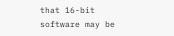that 16-bit software may be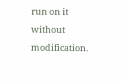run on it without modification.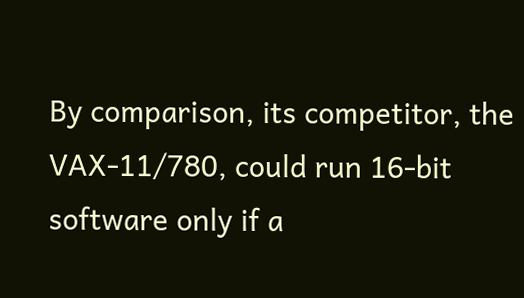By comparison, its competitor, the VAX-11/780, could run 16-bit software only if a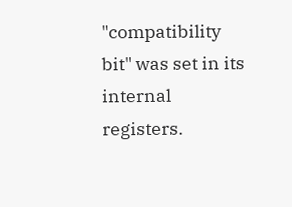"compatibility bit" was set in its internal registers.